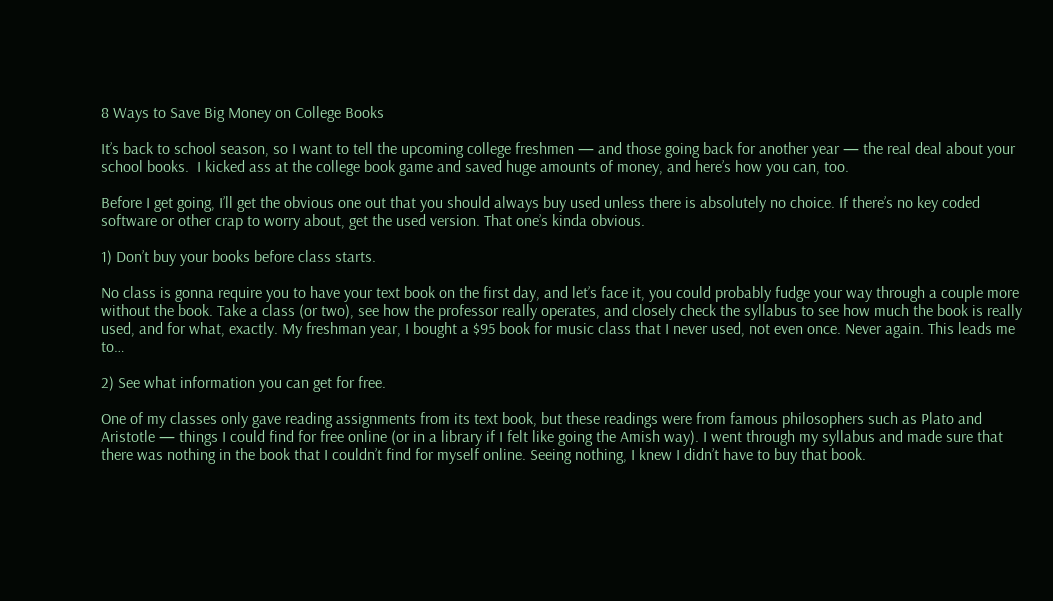8 Ways to Save Big Money on College Books

It’s back to school season, so I want to tell the upcoming college freshmen — and those going back for another year — the real deal about your school books.  I kicked ass at the college book game and saved huge amounts of money, and here’s how you can, too.

Before I get going, I’ll get the obvious one out that you should always buy used unless there is absolutely no choice. If there’s no key coded software or other crap to worry about, get the used version. That one’s kinda obvious.

1) Don’t buy your books before class starts.

No class is gonna require you to have your text book on the first day, and let’s face it, you could probably fudge your way through a couple more without the book. Take a class (or two), see how the professor really operates, and closely check the syllabus to see how much the book is really used, and for what, exactly. My freshman year, I bought a $95 book for music class that I never used, not even once. Never again. This leads me to…

2) See what information you can get for free.

One of my classes only gave reading assignments from its text book, but these readings were from famous philosophers such as Plato and Aristotle — things I could find for free online (or in a library if I felt like going the Amish way). I went through my syllabus and made sure that there was nothing in the book that I couldn’t find for myself online. Seeing nothing, I knew I didn’t have to buy that book.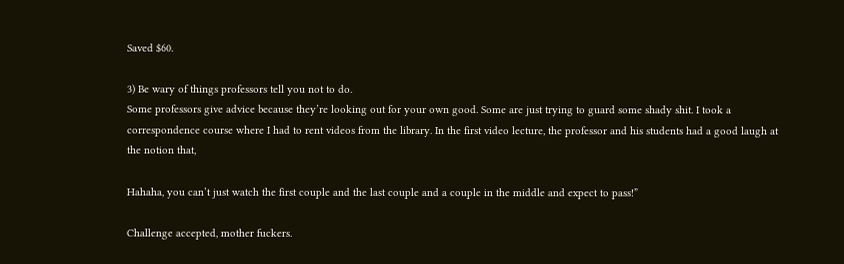Saved $60.

3) Be wary of things professors tell you not to do.
Some professors give advice because they’re looking out for your own good. Some are just trying to guard some shady shit. I took a correspondence course where I had to rent videos from the library. In the first video lecture, the professor and his students had a good laugh at the notion that,

Hahaha, you can’t just watch the first couple and the last couple and a couple in the middle and expect to pass!”

Challenge accepted, mother fuckers.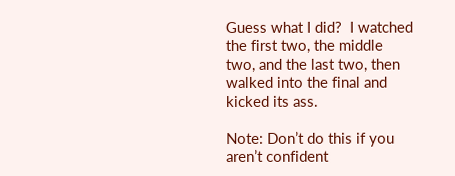Guess what I did?  I watched the first two, the middle two, and the last two, then walked into the final and kicked its ass.

Note: Don’t do this if you aren’t confident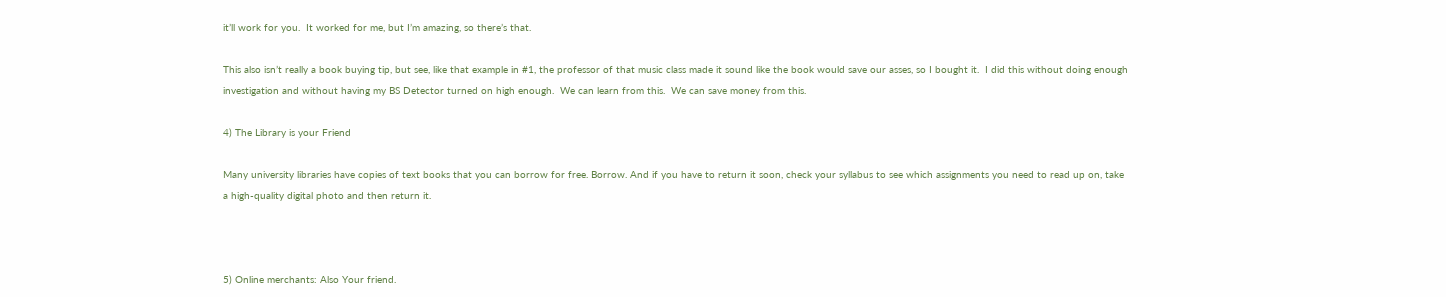it’ll work for you.  It worked for me, but I’m amazing, so there’s that.

This also isn’t really a book buying tip, but see, like that example in #1, the professor of that music class made it sound like the book would save our asses, so I bought it.  I did this without doing enough investigation and without having my BS Detector turned on high enough.  We can learn from this.  We can save money from this.

4) The Library is your Friend

Many university libraries have copies of text books that you can borrow for free. Borrow. And if you have to return it soon, check your syllabus to see which assignments you need to read up on, take a high-quality digital photo and then return it.



5) Online merchants: Also Your friend.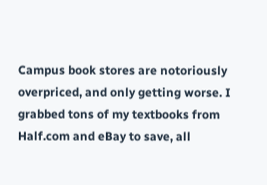Campus book stores are notoriously overpriced, and only getting worse. I grabbed tons of my textbooks from Half.com and eBay to save, all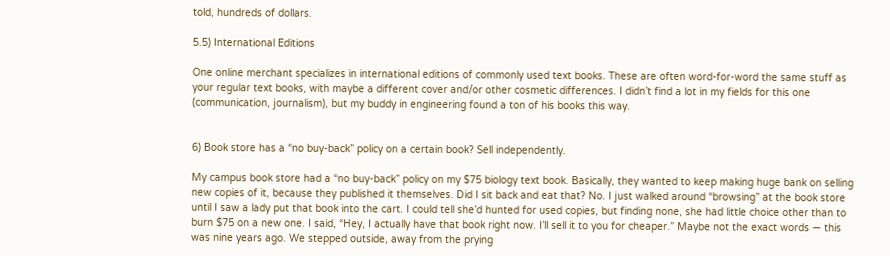told, hundreds of dollars.

5.5) International Editions

One online merchant specializes in international editions of commonly used text books. These are often word-for-word the same stuff as your regular text books, with maybe a different cover and/or other cosmetic differences. I didn’t find a lot in my fields for this one (communication, journalism), but my buddy in engineering found a ton of his books this way.


6) Book store has a “no buy-back” policy on a certain book? Sell independently.

My campus book store had a “no buy-back” policy on my $75 biology text book. Basically, they wanted to keep making huge bank on selling new copies of it, because they published it themselves. Did I sit back and eat that? No. I just walked around “browsing” at the book store until I saw a lady put that book into the cart. I could tell she’d hunted for used copies, but finding none, she had little choice other than to burn $75 on a new one. I said, “Hey, I actually have that book right now. I’ll sell it to you for cheaper.” Maybe not the exact words — this was nine years ago. We stepped outside, away from the prying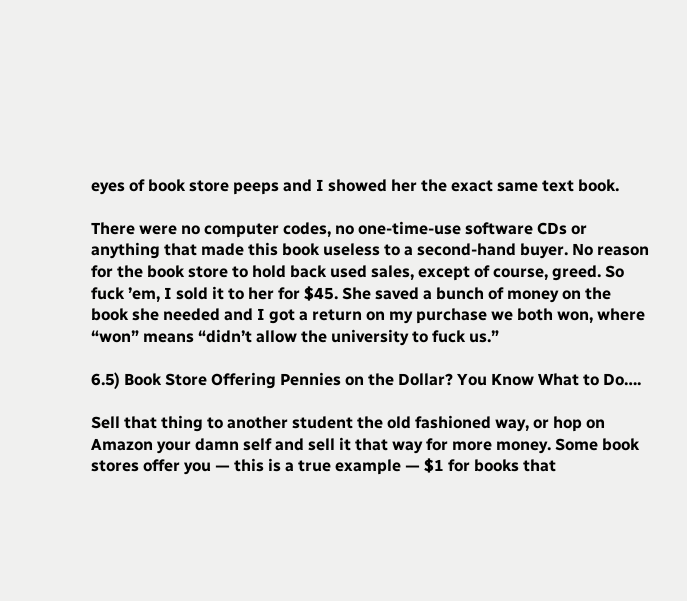eyes of book store peeps and I showed her the exact same text book.

There were no computer codes, no one-time-use software CDs or anything that made this book useless to a second-hand buyer. No reason for the book store to hold back used sales, except of course, greed. So fuck ’em, I sold it to her for $45. She saved a bunch of money on the book she needed and I got a return on my purchase we both won, where “won” means “didn’t allow the university to fuck us.”

6.5) Book Store Offering Pennies on the Dollar? You Know What to Do….

Sell that thing to another student the old fashioned way, or hop on Amazon your damn self and sell it that way for more money. Some book stores offer you — this is a true example — $1 for books that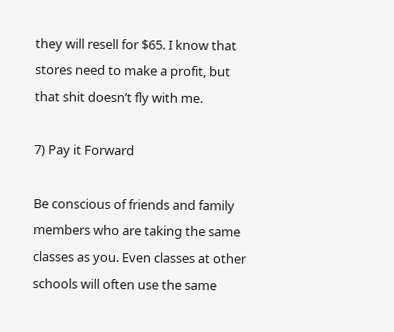they will resell for $65. I know that stores need to make a profit, but that shit doesn’t fly with me.

7) Pay it Forward

Be conscious of friends and family members who are taking the same classes as you. Even classes at other schools will often use the same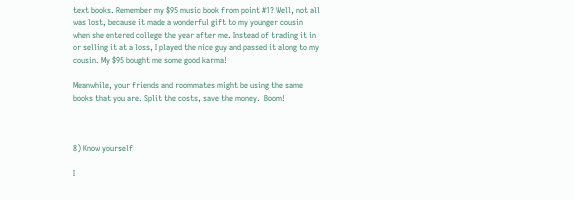text books. Remember my $95 music book from point #1? Well, not all was lost, because it made a wonderful gift to my younger cousin when she entered college the year after me. Instead of trading it in or selling it at a loss, I played the nice guy and passed it along to my cousin. My $95 bought me some good karma!

Meanwhile, your friends and roommates might be using the same books that you are. Split the costs, save the money.  Boom!



8) Know yourself

I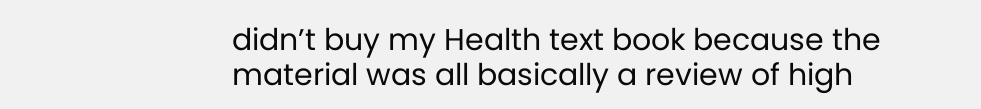didn’t buy my Health text book because the material was all basically a review of high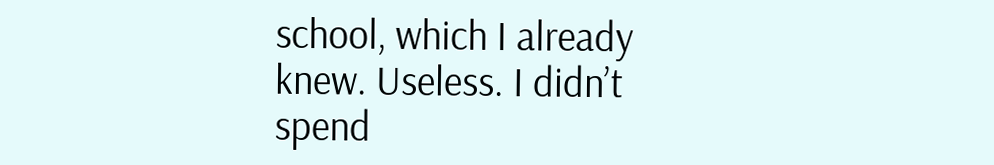school, which I already knew. Useless. I didn’t spend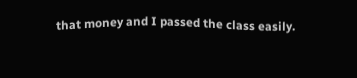that money and I passed the class easily.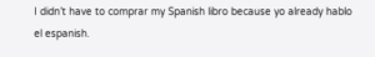I didn’t have to comprar my Spanish libro because yo already hablo el espanish.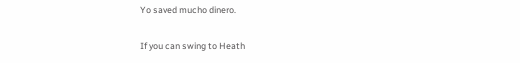Yo saved mucho dinero.

If you can swing to Heath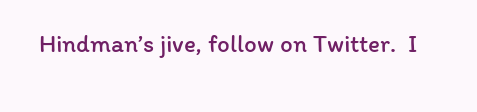Hindman’s jive, follow on Twitter.  I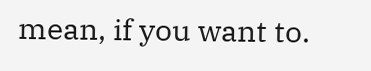mean, if you want to.